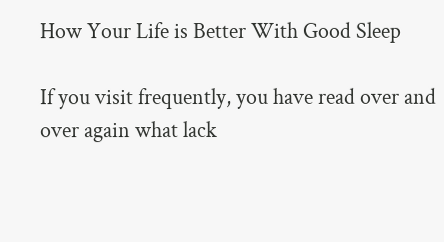How Your Life is Better With Good Sleep

If you visit frequently, you have read over and over again what lack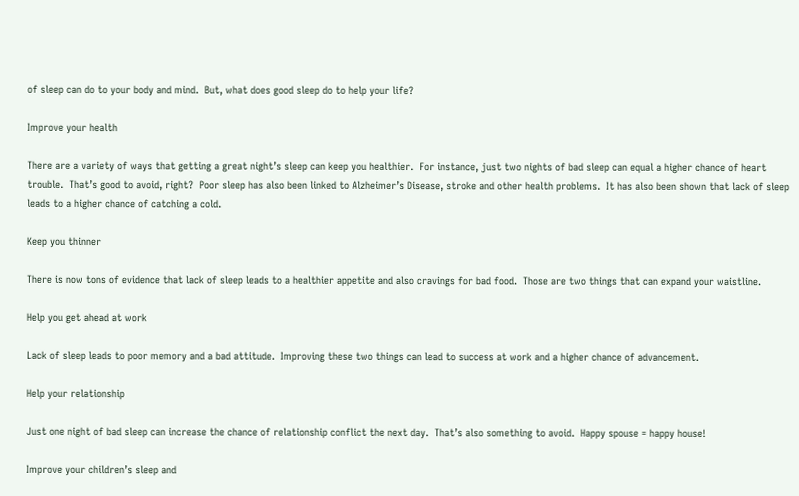of sleep can do to your body and mind.  But, what does good sleep do to help your life?

Improve your health

There are a variety of ways that getting a great night’s sleep can keep you healthier.  For instance, just two nights of bad sleep can equal a higher chance of heart trouble.  That’s good to avoid, right?  Poor sleep has also been linked to Alzheimer’s Disease, stroke and other health problems.  It has also been shown that lack of sleep leads to a higher chance of catching a cold.

Keep you thinner

There is now tons of evidence that lack of sleep leads to a healthier appetite and also cravings for bad food.  Those are two things that can expand your waistline.

Help you get ahead at work

Lack of sleep leads to poor memory and a bad attitude.  Improving these two things can lead to success at work and a higher chance of advancement.

Help your relationship

Just one night of bad sleep can increase the chance of relationship conflict the next day.  That’s also something to avoid.  Happy spouse = happy house!

Improve your children’s sleep and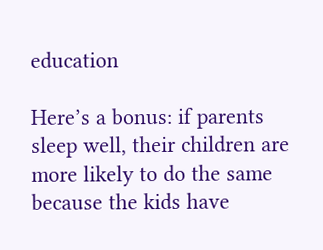education

Here’s a bonus: if parents sleep well, their children are more likely to do the same because the kids have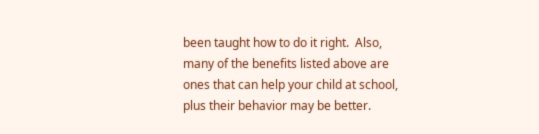been taught how to do it right.  Also, many of the benefits listed above are ones that can help your child at school, plus their behavior may be better.